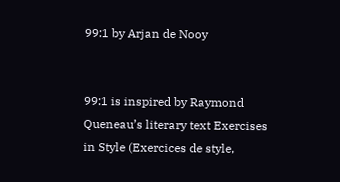99:1 by Arjan de Nooy


99:1 is inspired by Raymond Queneau’s literary text Exercises in Style (Exercices de style,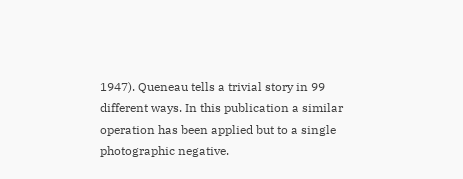1947). Queneau tells a trivial story in 99 different ways. In this publication a similar operation has been applied but to a single photographic negative.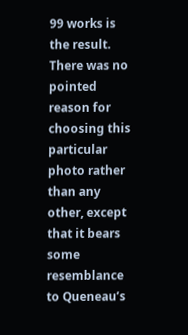99 works is the result. There was no pointed reason for choosing this particular photo rather than any other, except that it bears some resemblance to Queneau’s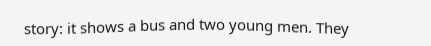story: it shows a bus and two young men. They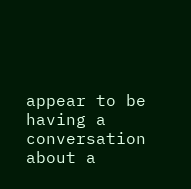appear to be having a conversation about a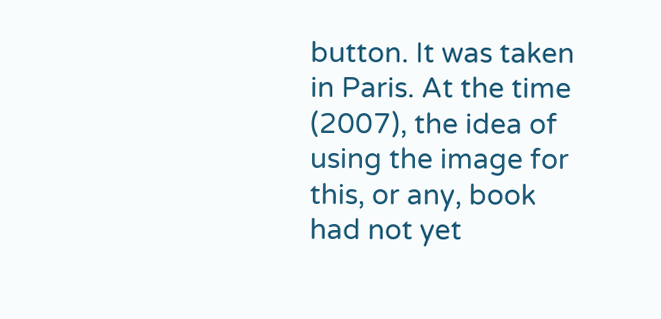button. It was taken in Paris. At the time (2007), the idea of using the image for this, or any, book had not yet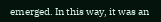emerged. In this way, it was an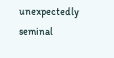unexpectedly seminal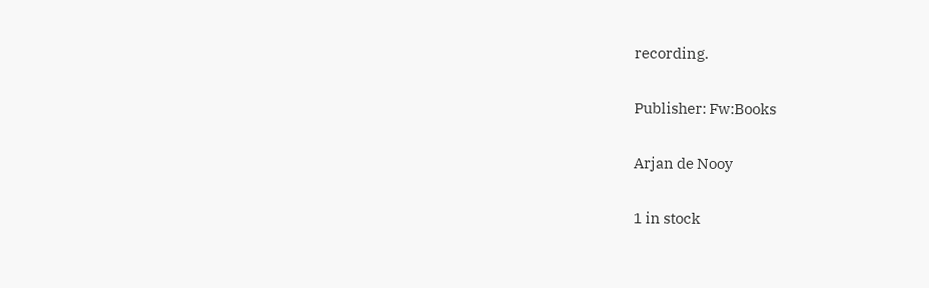recording.

Publisher: Fw:Books

Arjan de Nooy

1 in stock